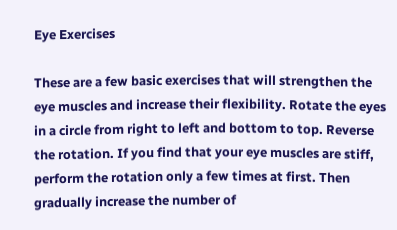Eye Exercises

These are a few basic exercises that will strengthen the eye muscles and increase their flexibility. Rotate the eyes in a circle from right to left and bottom to top. Reverse the rotation. If you find that your eye muscles are stiff, perform the rotation only a few times at first. Then gradually increase the number of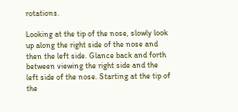rotations.

Looking at the tip of the nose, slowly look up along the right side of the nose and then the left side. Glance back and forth between viewing the right side and the left side of the nose. Starting at the tip of the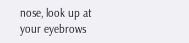nose, look up at your eyebrows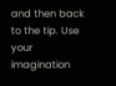and then back to the tip. Use your imagination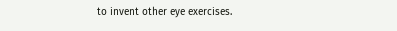to invent other eye exercises.